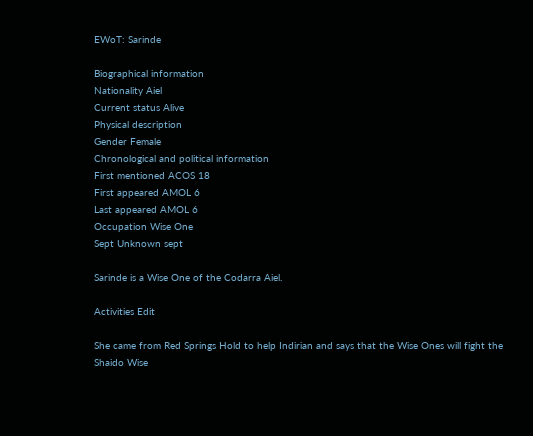EWoT: Sarinde

Biographical information
Nationality Aiel
Current status Alive
Physical description
Gender Female
Chronological and political information
First mentioned ACOS 18
First appeared AMOL 6
Last appeared AMOL 6
Occupation Wise One
Sept Unknown sept

Sarinde is a Wise One of the Codarra Aiel.

Activities Edit

She came from Red Springs Hold to help Indirian and says that the Wise Ones will fight the Shaido Wise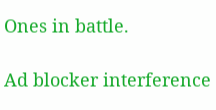Ones in battle.

Ad blocker interference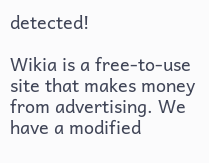detected!

Wikia is a free-to-use site that makes money from advertising. We have a modified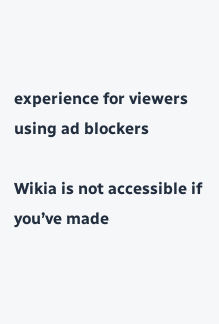experience for viewers using ad blockers

Wikia is not accessible if you’ve made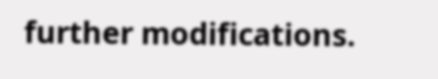further modifications.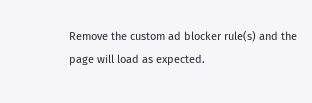Remove the custom ad blocker rule(s) and the page will load as expected.